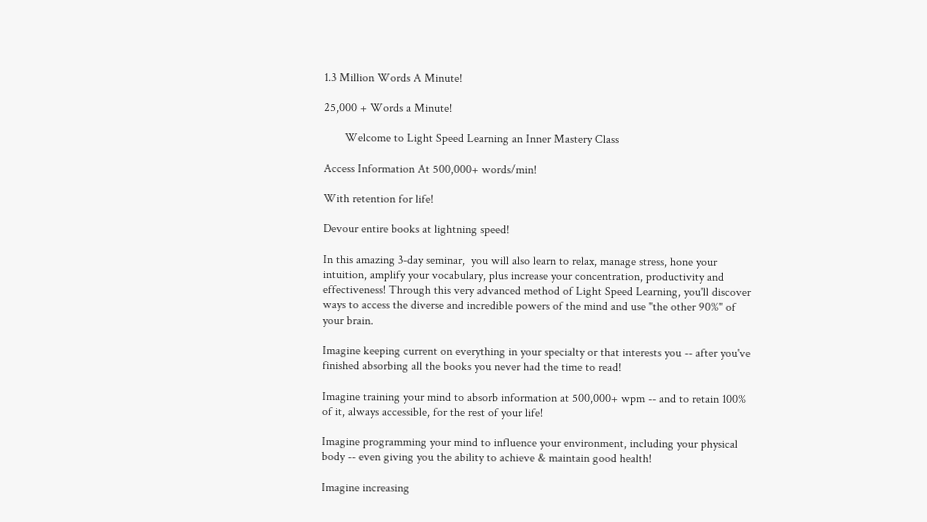1.3 Million Words A Minute!

25,000 + Words a Minute!

       Welcome to Light Speed Learning an Inner Mastery Class

Access Information At 500,000+ words/min!

With retention for life!

Devour entire books at lightning speed!

In this amazing 3-day seminar,  you will also learn to relax, manage stress, hone your intuition, amplify your vocabulary, plus increase your concentration, productivity and effectiveness! Through this very advanced method of Light Speed Learning, you'll discover ways to access the diverse and incredible powers of the mind and use "the other 90%" of your brain.

Imagine keeping current on everything in your specialty or that interests you -- after you've finished absorbing all the books you never had the time to read!

Imagine training your mind to absorb information at 500,000+ wpm -- and to retain 100% of it, always accessible, for the rest of your life!

Imagine programming your mind to influence your environment, including your physical body -- even giving you the ability to achieve & maintain good health!

Imagine increasing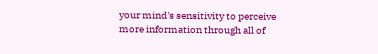your mind's sensitivity to perceive more information through all of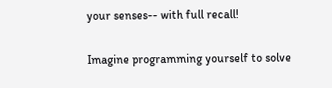your senses-- with full recall!

Imagine programming yourself to solve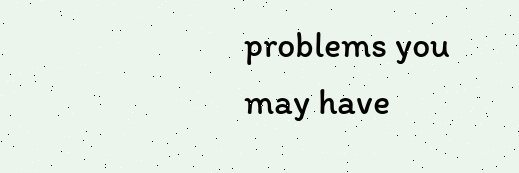problems you may have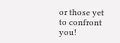or those yet to confront you!